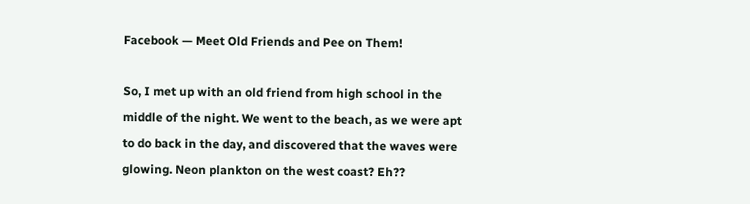Facebook — Meet Old Friends and Pee on Them!

So, I met up with an old friend from high school in the middle of the night. We went to the beach, as we were apt to do back in the day, and discovered that the waves were glowing. Neon plankton on the west coast? Eh??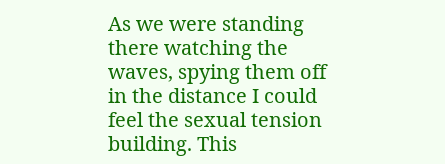As we were standing there watching the waves, spying them off in the distance I could feel the sexual tension building. This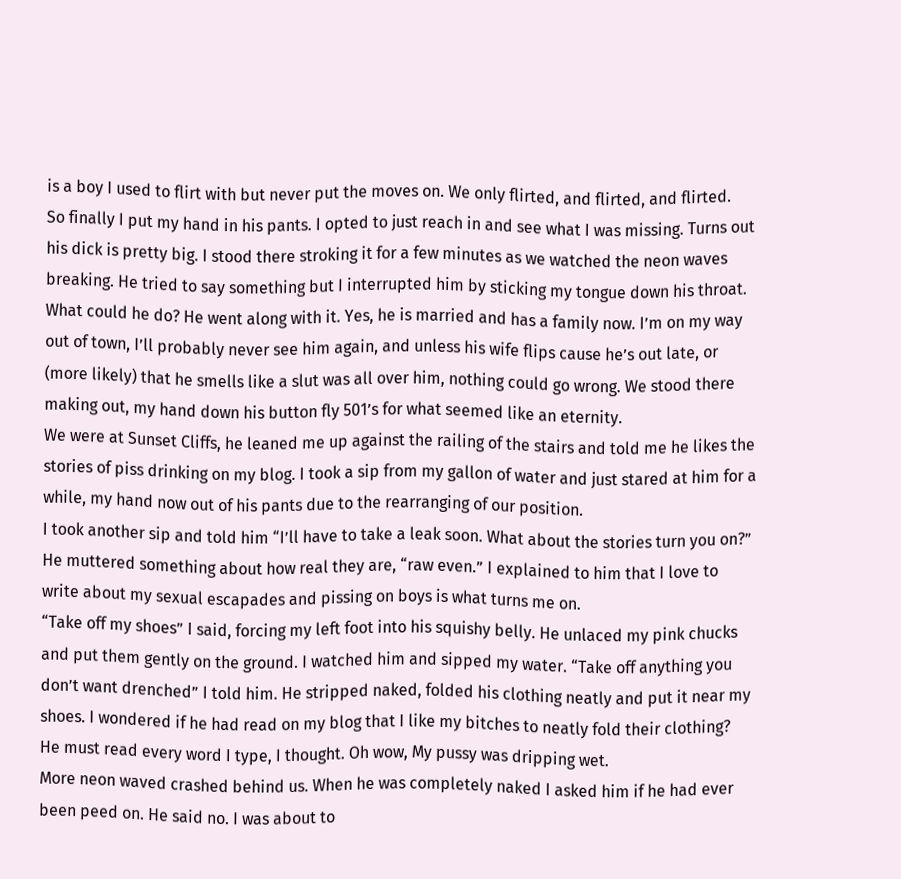is a boy I used to flirt with but never put the moves on. We only flirted, and flirted, and flirted.
So finally I put my hand in his pants. I opted to just reach in and see what I was missing. Turns out his dick is pretty big. I stood there stroking it for a few minutes as we watched the neon waves breaking. He tried to say something but I interrupted him by sticking my tongue down his throat. What could he do? He went along with it. Yes, he is married and has a family now. I’m on my way out of town, I’ll probably never see him again, and unless his wife flips cause he’s out late, or (more likely) that he smells like a slut was all over him, nothing could go wrong. We stood there making out, my hand down his button fly 501’s for what seemed like an eternity.
We were at Sunset Cliffs, he leaned me up against the railing of the stairs and told me he likes the stories of piss drinking on my blog. I took a sip from my gallon of water and just stared at him for a while, my hand now out of his pants due to the rearranging of our position.
I took another sip and told him “I’ll have to take a leak soon. What about the stories turn you on?” He muttered something about how real they are, “raw even.” I explained to him that I love to write about my sexual escapades and pissing on boys is what turns me on.
“Take off my shoes” I said, forcing my left foot into his squishy belly. He unlaced my pink chucks and put them gently on the ground. I watched him and sipped my water. “Take off anything you don’t want drenched” I told him. He stripped naked, folded his clothing neatly and put it near my shoes. I wondered if he had read on my blog that I like my bitches to neatly fold their clothing? He must read every word I type, I thought. Oh wow, My pussy was dripping wet.
More neon waved crashed behind us. When he was completely naked I asked him if he had ever been peed on. He said no. I was about to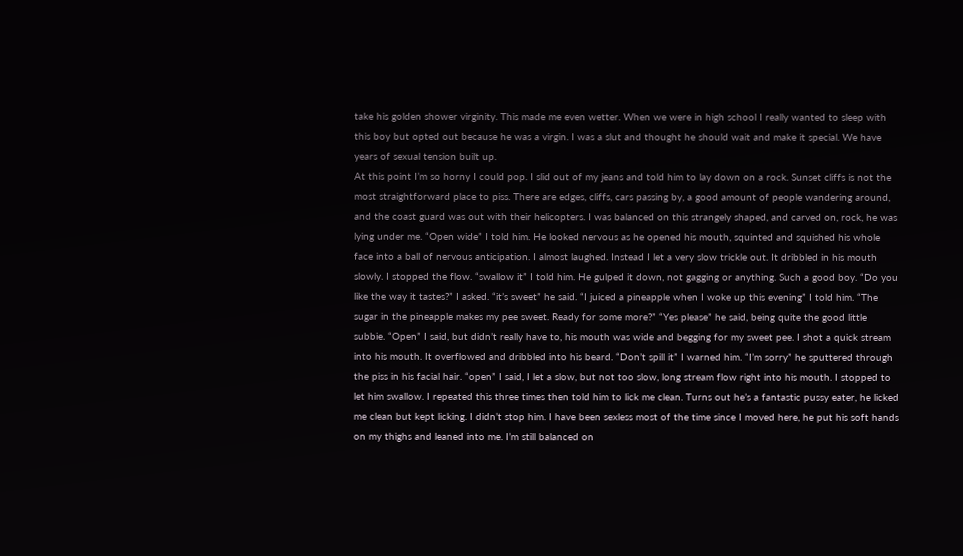take his golden shower virginity. This made me even wetter. When we were in high school I really wanted to sleep with this boy but opted out because he was a virgin. I was a slut and thought he should wait and make it special. We have years of sexual tension built up.
At this point I’m so horny I could pop. I slid out of my jeans and told him to lay down on a rock. Sunset cliffs is not the most straightforward place to piss. There are edges, cliffs, cars passing by, a good amount of people wandering around, and the coast guard was out with their helicopters. I was balanced on this strangely shaped, and carved on, rock, he was lying under me. “Open wide” I told him. He looked nervous as he opened his mouth, squinted and squished his whole face into a ball of nervous anticipation. I almost laughed. Instead I let a very slow trickle out. It dribbled in his mouth slowly. I stopped the flow. “swallow it” I told him. He gulped it down, not gagging or anything. Such a good boy. “Do you like the way it tastes?” I asked. “it’s sweet” he said. “I juiced a pineapple when I woke up this evening” I told him. “The sugar in the pineapple makes my pee sweet. Ready for some more?” “Yes please” he said, being quite the good little subbie. “Open” I said, but didn’t really have to, his mouth was wide and begging for my sweet pee. I shot a quick stream into his mouth. It overflowed and dribbled into his beard. “Don’t spill it” I warned him. “I’m sorry” he sputtered through the piss in his facial hair. “open” I said, I let a slow, but not too slow, long stream flow right into his mouth. I stopped to let him swallow. I repeated this three times then told him to lick me clean. Turns out he’s a fantastic pussy eater, he licked me clean but kept licking. I didn’t stop him. I have been sexless most of the time since I moved here, he put his soft hands on my thighs and leaned into me. I’m still balanced on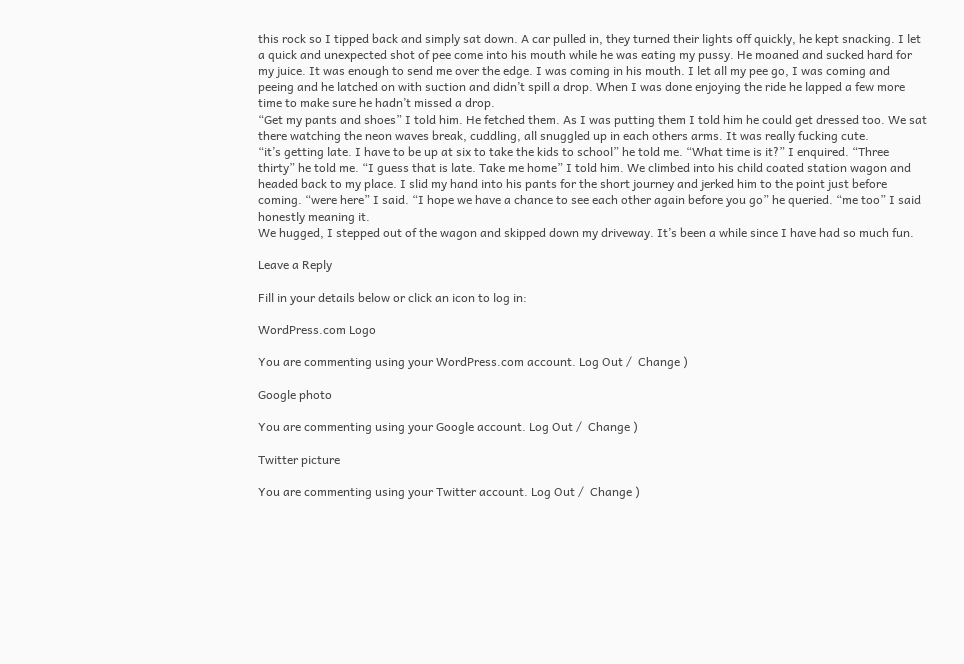this rock so I tipped back and simply sat down. A car pulled in, they turned their lights off quickly, he kept snacking. I let a quick and unexpected shot of pee come into his mouth while he was eating my pussy. He moaned and sucked hard for my juice. It was enough to send me over the edge. I was coming in his mouth. I let all my pee go, I was coming and peeing and he latched on with suction and didn’t spill a drop. When I was done enjoying the ride he lapped a few more time to make sure he hadn’t missed a drop.
“Get my pants and shoes” I told him. He fetched them. As I was putting them I told him he could get dressed too. We sat there watching the neon waves break, cuddling, all snuggled up in each others arms. It was really fucking cute.
“it’s getting late. I have to be up at six to take the kids to school” he told me. “What time is it?” I enquired. “Three thirty” he told me. “I guess that is late. Take me home” I told him. We climbed into his child coated station wagon and headed back to my place. I slid my hand into his pants for the short journey and jerked him to the point just before coming. “were here” I said. “I hope we have a chance to see each other again before you go” he queried. “me too” I said honestly meaning it.
We hugged, I stepped out of the wagon and skipped down my driveway. It’s been a while since I have had so much fun.

Leave a Reply

Fill in your details below or click an icon to log in:

WordPress.com Logo

You are commenting using your WordPress.com account. Log Out /  Change )

Google photo

You are commenting using your Google account. Log Out /  Change )

Twitter picture

You are commenting using your Twitter account. Log Out /  Change )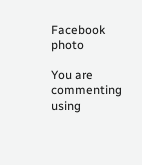Facebook photo

You are commenting using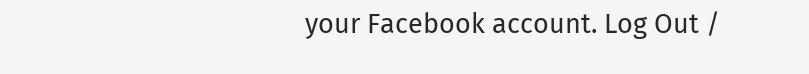your Facebook account. Log Out /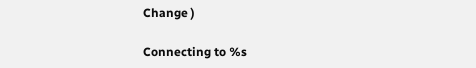Change )

Connecting to %s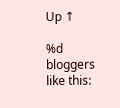Up ↑

%d bloggers like this: